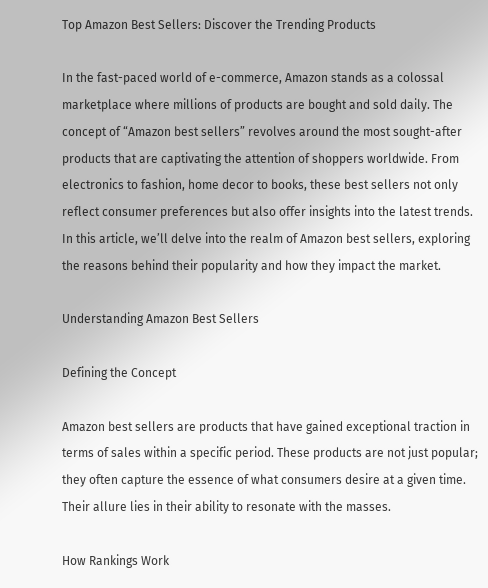Top Amazon Best Sellers: Discover the Trending Products

In the fast-paced world of e-commerce, Amazon stands as a colossal marketplace where millions of products are bought and sold daily. The concept of “Amazon best sellers” revolves around the most sought-after products that are captivating the attention of shoppers worldwide. From electronics to fashion, home decor to books, these best sellers not only reflect consumer preferences but also offer insights into the latest trends. In this article, we’ll delve into the realm of Amazon best sellers, exploring the reasons behind their popularity and how they impact the market.

Understanding Amazon Best Sellers

Defining the Concept

Amazon best sellers are products that have gained exceptional traction in terms of sales within a specific period. These products are not just popular; they often capture the essence of what consumers desire at a given time. Their allure lies in their ability to resonate with the masses.

How Rankings Work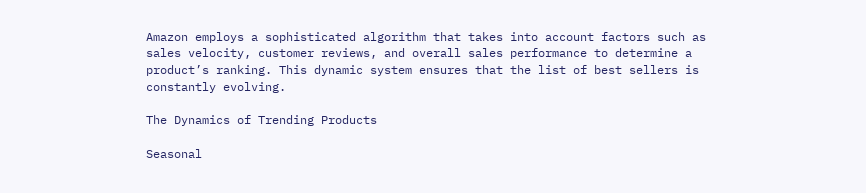Amazon employs a sophisticated algorithm that takes into account factors such as sales velocity, customer reviews, and overall sales performance to determine a product’s ranking. This dynamic system ensures that the list of best sellers is constantly evolving.

The Dynamics of Trending Products

Seasonal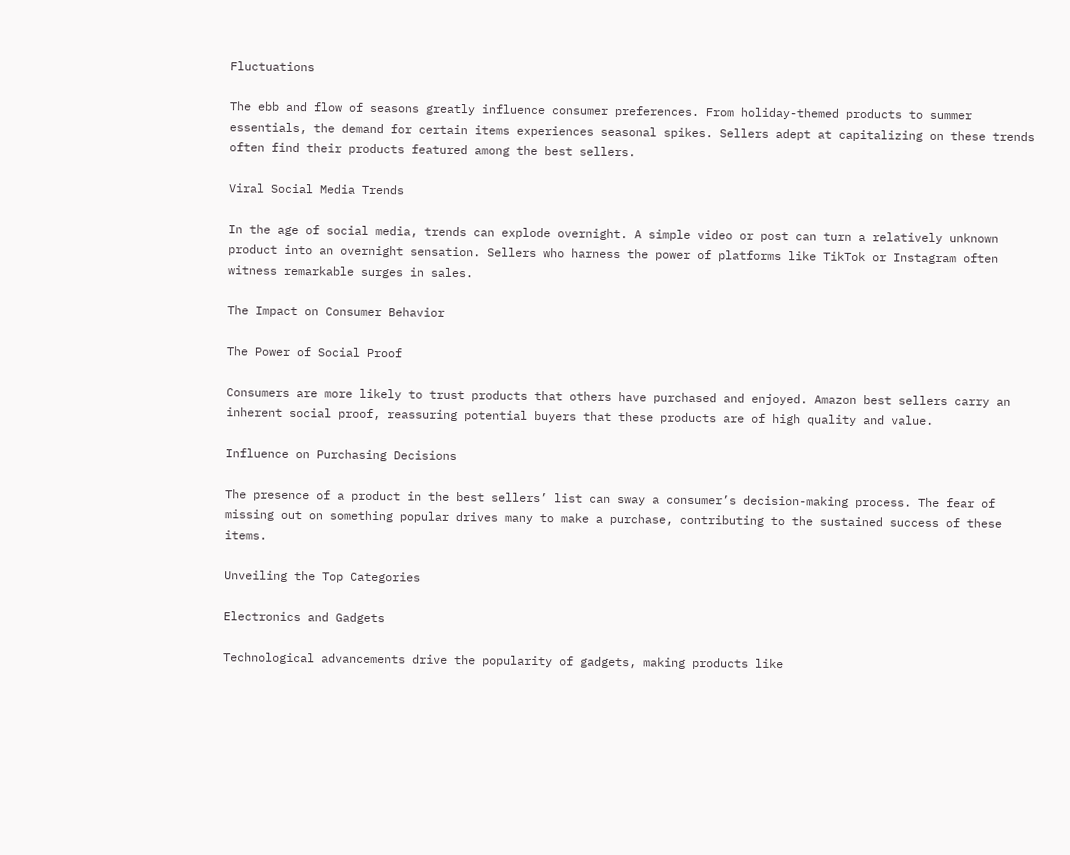Fluctuations

The ebb and flow of seasons greatly influence consumer preferences. From holiday-themed products to summer essentials, the demand for certain items experiences seasonal spikes. Sellers adept at capitalizing on these trends often find their products featured among the best sellers.

Viral Social Media Trends

In the age of social media, trends can explode overnight. A simple video or post can turn a relatively unknown product into an overnight sensation. Sellers who harness the power of platforms like TikTok or Instagram often witness remarkable surges in sales.

The Impact on Consumer Behavior

The Power of Social Proof

Consumers are more likely to trust products that others have purchased and enjoyed. Amazon best sellers carry an inherent social proof, reassuring potential buyers that these products are of high quality and value.

Influence on Purchasing Decisions

The presence of a product in the best sellers’ list can sway a consumer’s decision-making process. The fear of missing out on something popular drives many to make a purchase, contributing to the sustained success of these items.

Unveiling the Top Categories

Electronics and Gadgets

Technological advancements drive the popularity of gadgets, making products like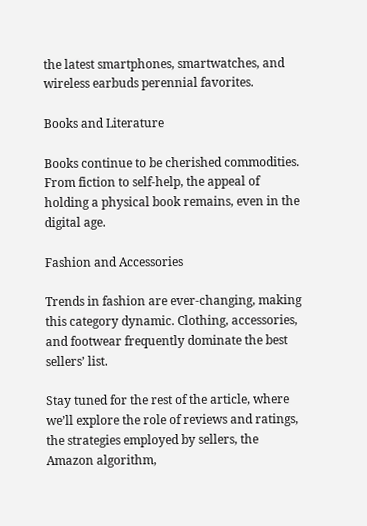the latest smartphones, smartwatches, and wireless earbuds perennial favorites.

Books and Literature

Books continue to be cherished commodities. From fiction to self-help, the appeal of holding a physical book remains, even in the digital age.

Fashion and Accessories

Trends in fashion are ever-changing, making this category dynamic. Clothing, accessories, and footwear frequently dominate the best sellers’ list.

Stay tuned for the rest of the article, where we’ll explore the role of reviews and ratings, the strategies employed by sellers, the Amazon algorithm,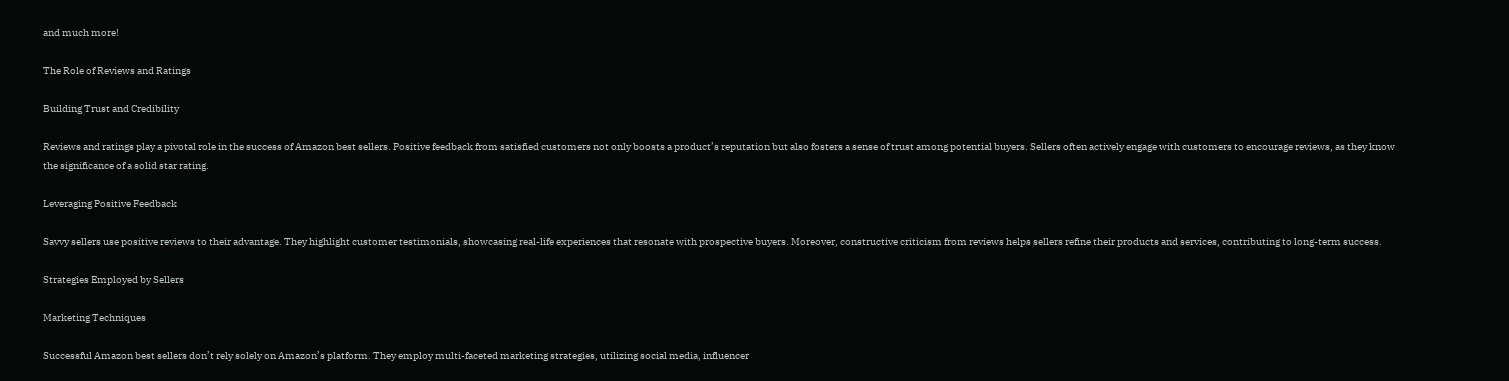and much more!

The Role of Reviews and Ratings

Building Trust and Credibility

Reviews and ratings play a pivotal role in the success of Amazon best sellers. Positive feedback from satisfied customers not only boosts a product’s reputation but also fosters a sense of trust among potential buyers. Sellers often actively engage with customers to encourage reviews, as they know the significance of a solid star rating.

Leveraging Positive Feedback

Savvy sellers use positive reviews to their advantage. They highlight customer testimonials, showcasing real-life experiences that resonate with prospective buyers. Moreover, constructive criticism from reviews helps sellers refine their products and services, contributing to long-term success.

Strategies Employed by Sellers

Marketing Techniques

Successful Amazon best sellers don’t rely solely on Amazon’s platform. They employ multi-faceted marketing strategies, utilizing social media, influencer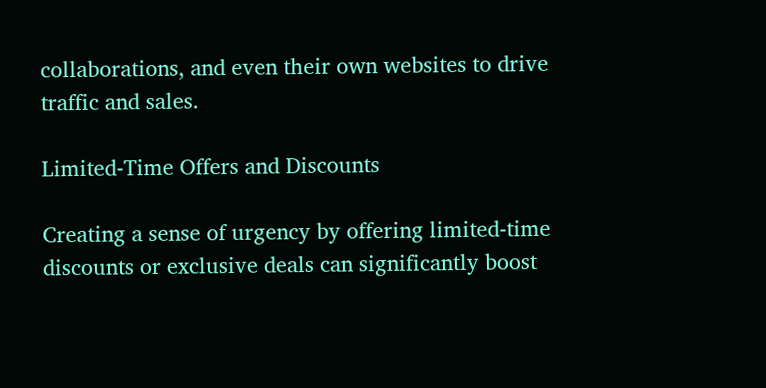collaborations, and even their own websites to drive traffic and sales.

Limited-Time Offers and Discounts

Creating a sense of urgency by offering limited-time discounts or exclusive deals can significantly boost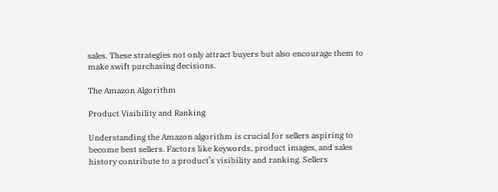sales. These strategies not only attract buyers but also encourage them to make swift purchasing decisions.

The Amazon Algorithm

Product Visibility and Ranking

Understanding the Amazon algorithm is crucial for sellers aspiring to become best sellers. Factors like keywords, product images, and sales history contribute to a product’s visibility and ranking. Sellers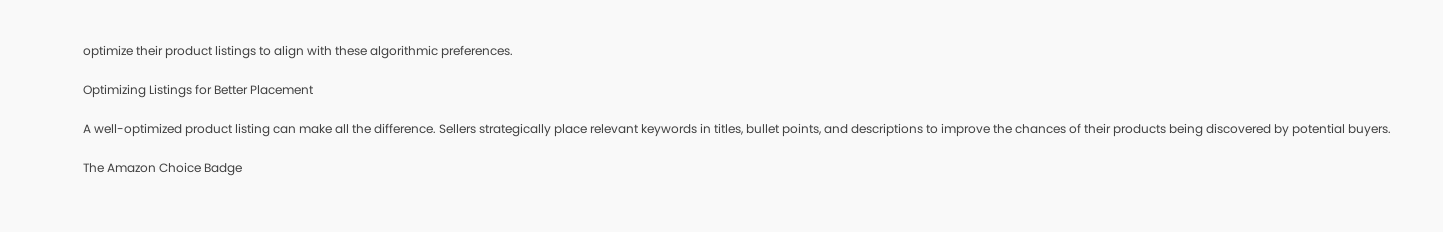optimize their product listings to align with these algorithmic preferences.

Optimizing Listings for Better Placement

A well-optimized product listing can make all the difference. Sellers strategically place relevant keywords in titles, bullet points, and descriptions to improve the chances of their products being discovered by potential buyers.

The Amazon Choice Badge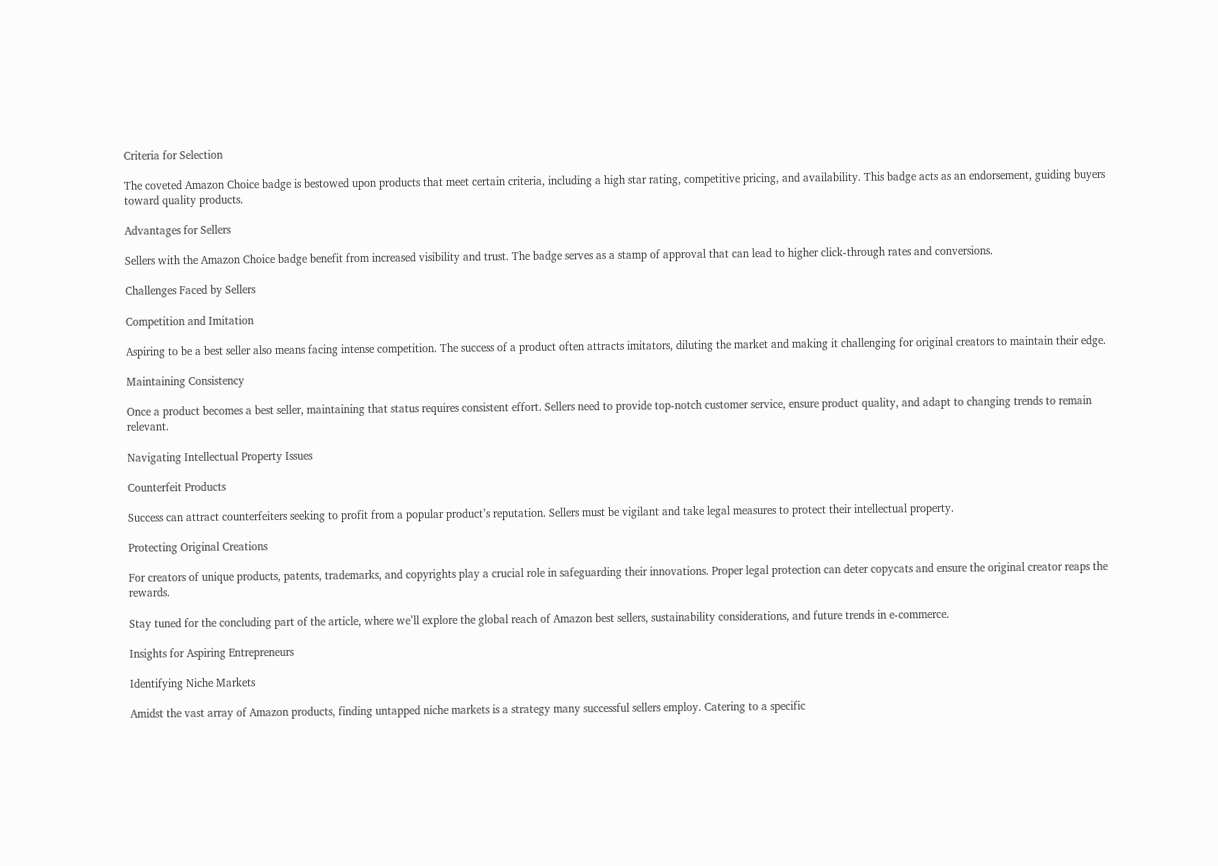Criteria for Selection

The coveted Amazon Choice badge is bestowed upon products that meet certain criteria, including a high star rating, competitive pricing, and availability. This badge acts as an endorsement, guiding buyers toward quality products.

Advantages for Sellers

Sellers with the Amazon Choice badge benefit from increased visibility and trust. The badge serves as a stamp of approval that can lead to higher click-through rates and conversions.

Challenges Faced by Sellers

Competition and Imitation

Aspiring to be a best seller also means facing intense competition. The success of a product often attracts imitators, diluting the market and making it challenging for original creators to maintain their edge.

Maintaining Consistency

Once a product becomes a best seller, maintaining that status requires consistent effort. Sellers need to provide top-notch customer service, ensure product quality, and adapt to changing trends to remain relevant.

Navigating Intellectual Property Issues

Counterfeit Products

Success can attract counterfeiters seeking to profit from a popular product’s reputation. Sellers must be vigilant and take legal measures to protect their intellectual property.

Protecting Original Creations

For creators of unique products, patents, trademarks, and copyrights play a crucial role in safeguarding their innovations. Proper legal protection can deter copycats and ensure the original creator reaps the rewards.

Stay tuned for the concluding part of the article, where we’ll explore the global reach of Amazon best sellers, sustainability considerations, and future trends in e-commerce.

Insights for Aspiring Entrepreneurs

Identifying Niche Markets

Amidst the vast array of Amazon products, finding untapped niche markets is a strategy many successful sellers employ. Catering to a specific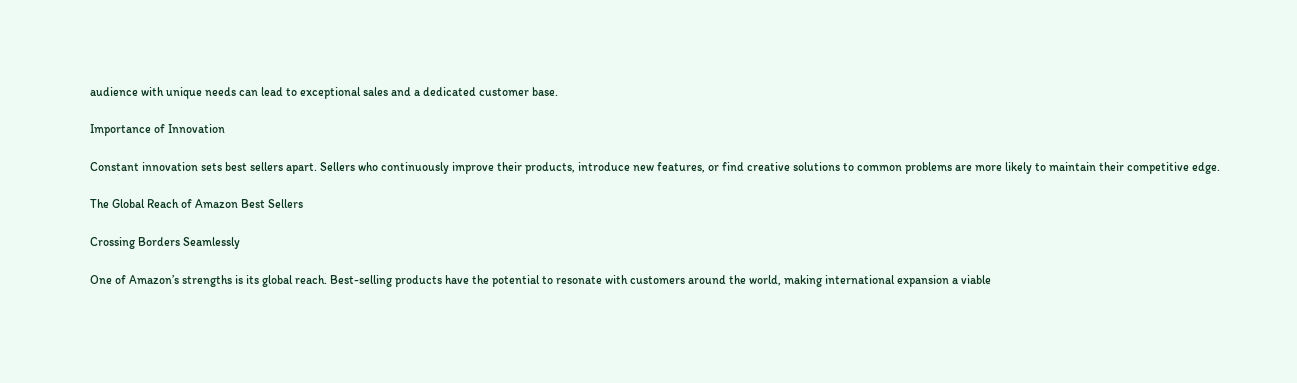audience with unique needs can lead to exceptional sales and a dedicated customer base.

Importance of Innovation

Constant innovation sets best sellers apart. Sellers who continuously improve their products, introduce new features, or find creative solutions to common problems are more likely to maintain their competitive edge.

The Global Reach of Amazon Best Sellers

Crossing Borders Seamlessly

One of Amazon’s strengths is its global reach. Best-selling products have the potential to resonate with customers around the world, making international expansion a viable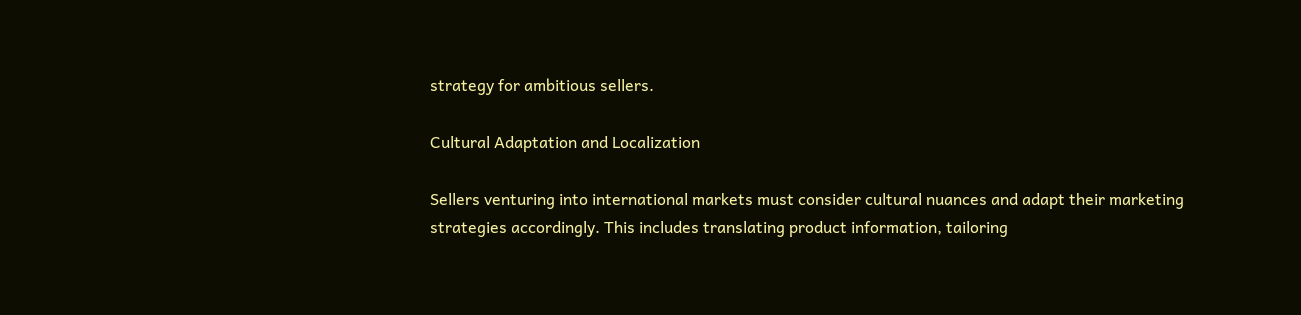strategy for ambitious sellers.

Cultural Adaptation and Localization

Sellers venturing into international markets must consider cultural nuances and adapt their marketing strategies accordingly. This includes translating product information, tailoring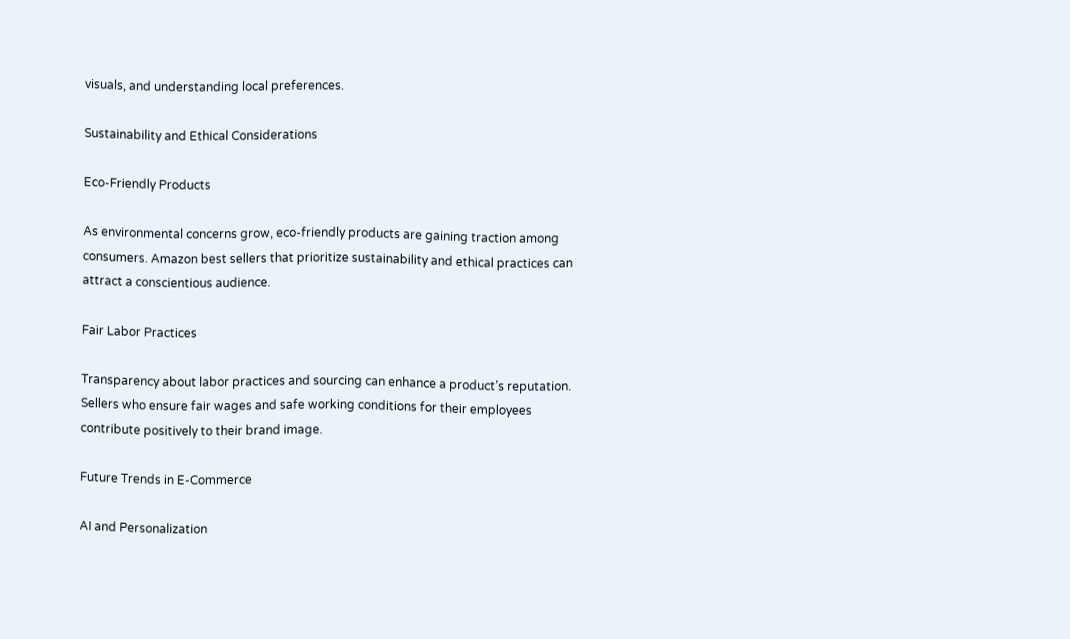visuals, and understanding local preferences.

Sustainability and Ethical Considerations

Eco-Friendly Products

As environmental concerns grow, eco-friendly products are gaining traction among consumers. Amazon best sellers that prioritize sustainability and ethical practices can attract a conscientious audience.

Fair Labor Practices

Transparency about labor practices and sourcing can enhance a product’s reputation. Sellers who ensure fair wages and safe working conditions for their employees contribute positively to their brand image.

Future Trends in E-Commerce

AI and Personalization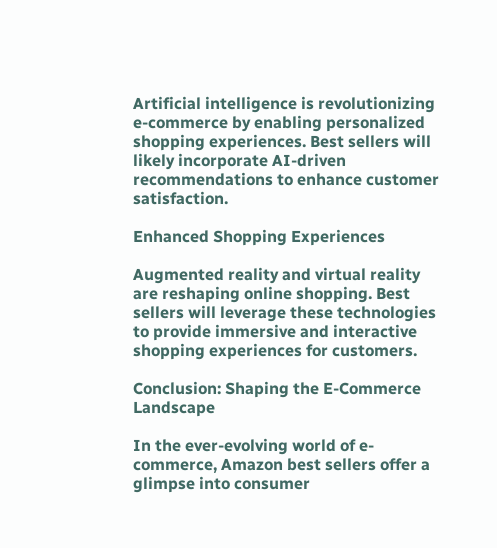Artificial intelligence is revolutionizing e-commerce by enabling personalized shopping experiences. Best sellers will likely incorporate AI-driven recommendations to enhance customer satisfaction.

Enhanced Shopping Experiences

Augmented reality and virtual reality are reshaping online shopping. Best sellers will leverage these technologies to provide immersive and interactive shopping experiences for customers.

Conclusion: Shaping the E-Commerce Landscape

In the ever-evolving world of e-commerce, Amazon best sellers offer a glimpse into consumer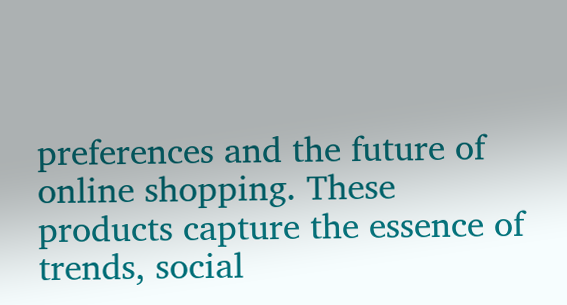preferences and the future of online shopping. These products capture the essence of trends, social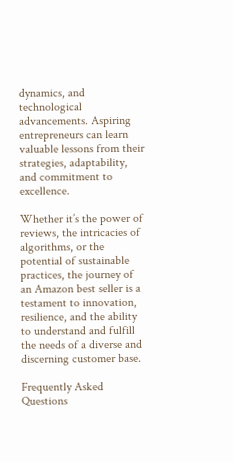dynamics, and technological advancements. Aspiring entrepreneurs can learn valuable lessons from their strategies, adaptability, and commitment to excellence.

Whether it’s the power of reviews, the intricacies of algorithms, or the potential of sustainable practices, the journey of an Amazon best seller is a testament to innovation, resilience, and the ability to understand and fulfill the needs of a diverse and discerning customer base.

Frequently Asked Questions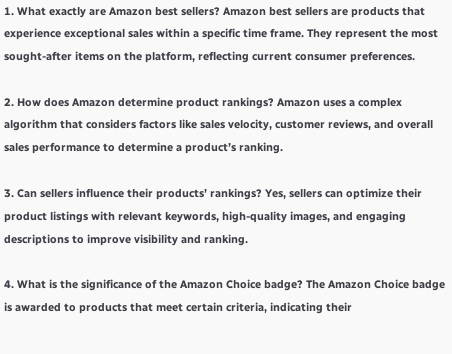1. What exactly are Amazon best sellers? Amazon best sellers are products that experience exceptional sales within a specific time frame. They represent the most sought-after items on the platform, reflecting current consumer preferences.

2. How does Amazon determine product rankings? Amazon uses a complex algorithm that considers factors like sales velocity, customer reviews, and overall sales performance to determine a product’s ranking.

3. Can sellers influence their products’ rankings? Yes, sellers can optimize their product listings with relevant keywords, high-quality images, and engaging descriptions to improve visibility and ranking.

4. What is the significance of the Amazon Choice badge? The Amazon Choice badge is awarded to products that meet certain criteria, indicating their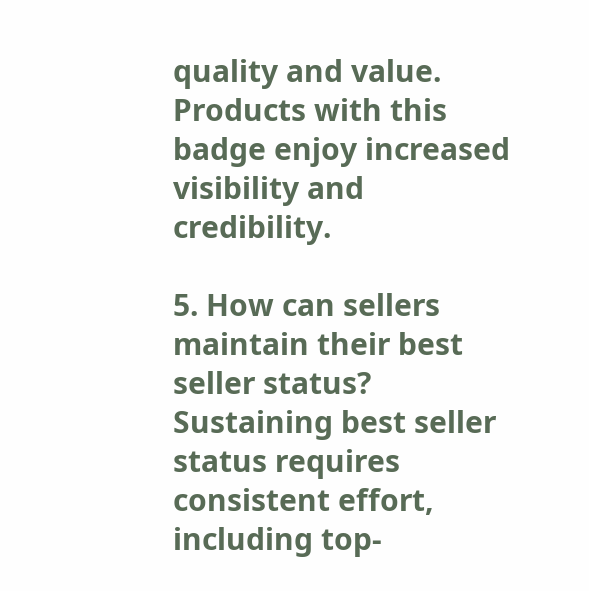quality and value. Products with this badge enjoy increased visibility and credibility.

5. How can sellers maintain their best seller status? Sustaining best seller status requires consistent effort, including top-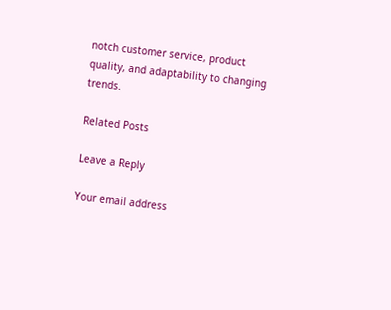notch customer service, product quality, and adaptability to changing trends.

Related Posts

Leave a Reply

Your email address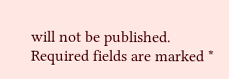will not be published. Required fields are marked *